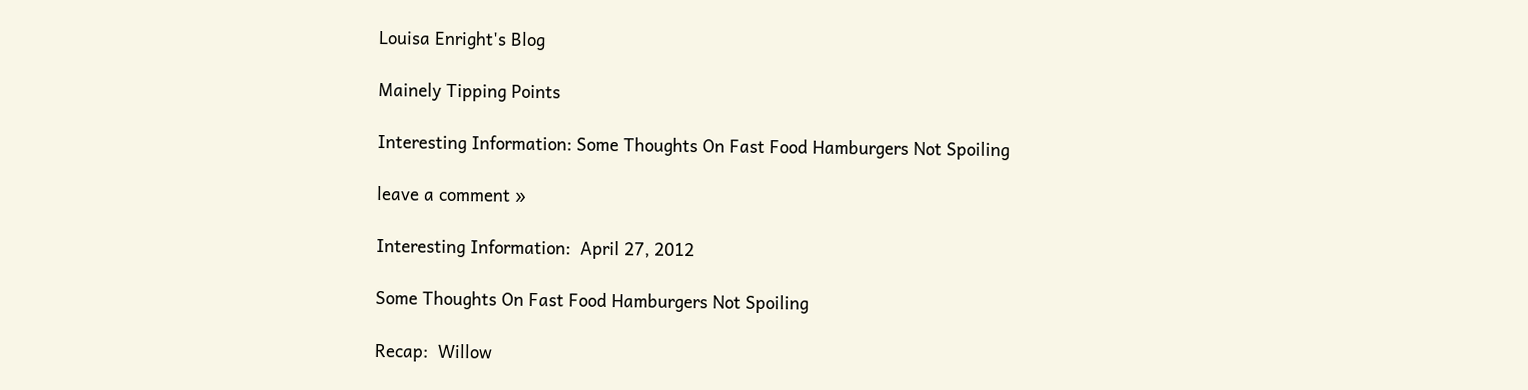Louisa Enright's Blog

Mainely Tipping Points

Interesting Information: Some Thoughts On Fast Food Hamburgers Not Spoiling

leave a comment »

Interesting Information:  April 27, 2012

Some Thoughts On Fast Food Hamburgers Not Spoiling

Recap:  Willow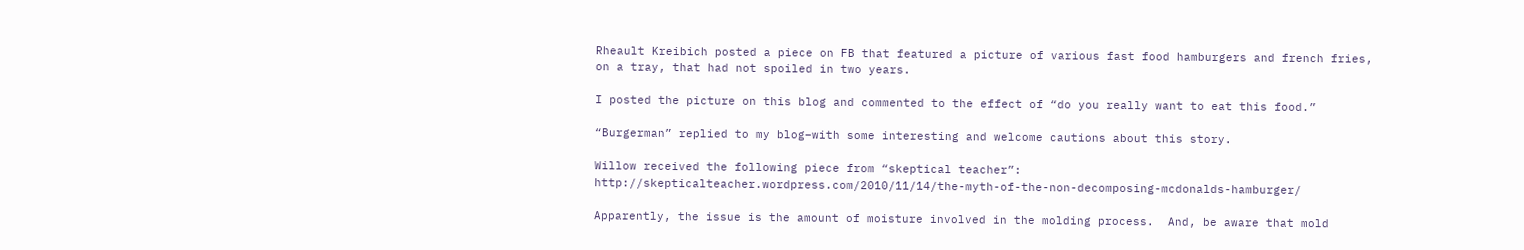Rheault Kreibich posted a piece on FB that featured a picture of various fast food hamburgers and french fries, on a tray, that had not spoiled in two years.

I posted the picture on this blog and commented to the effect of “do you really want to eat this food.”

“Burgerman” replied to my blog–with some interesting and welcome cautions about this story.

Willow received the following piece from “skeptical teacher”:  http://skepticalteacher.wordpress.com/2010/11/14/the-myth-of-the-non-decomposing-mcdonalds-hamburger/

Apparently, the issue is the amount of moisture involved in the molding process.  And, be aware that mold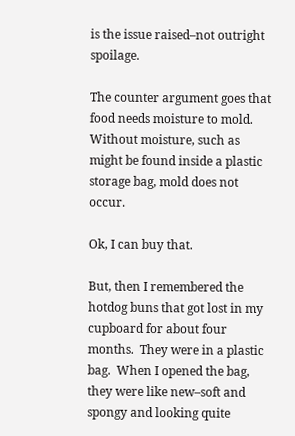is the issue raised–not outright spoilage.

The counter argument goes that food needs moisture to mold.  Without moisture, such as might be found inside a plastic storage bag, mold does not occur.

Ok, I can buy that.

But, then I remembered the hotdog buns that got lost in my cupboard for about four months.  They were in a plastic bag.  When I opened the bag, they were like new–soft and spongy and looking quite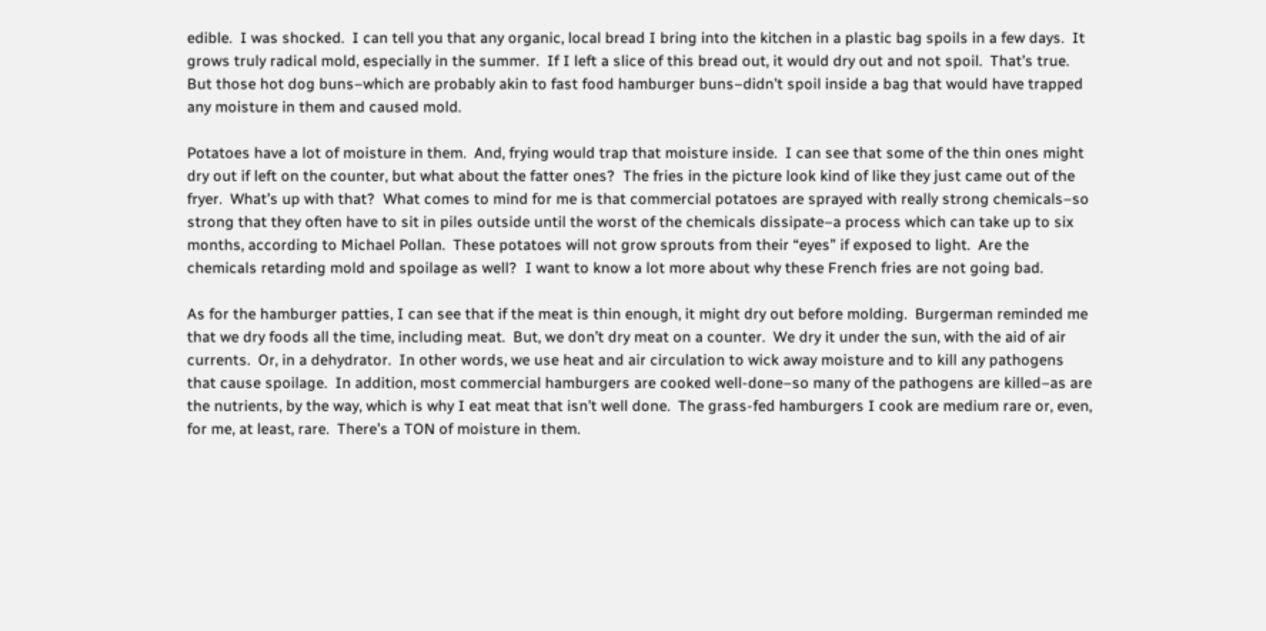edible.  I was shocked.  I can tell you that any organic, local bread I bring into the kitchen in a plastic bag spoils in a few days.  It grows truly radical mold, especially in the summer.  If I left a slice of this bread out, it would dry out and not spoil.  That’s true.  But those hot dog buns–which are probably akin to fast food hamburger buns–didn’t spoil inside a bag that would have trapped any moisture in them and caused mold.

Potatoes have a lot of moisture in them.  And, frying would trap that moisture inside.  I can see that some of the thin ones might dry out if left on the counter, but what about the fatter ones?  The fries in the picture look kind of like they just came out of the fryer.  What’s up with that?  What comes to mind for me is that commercial potatoes are sprayed with really strong chemicals–so strong that they often have to sit in piles outside until the worst of the chemicals dissipate–a process which can take up to six months, according to Michael Pollan.  These potatoes will not grow sprouts from their “eyes” if exposed to light.  Are the chemicals retarding mold and spoilage as well?  I want to know a lot more about why these French fries are not going bad.

As for the hamburger patties, I can see that if the meat is thin enough, it might dry out before molding.  Burgerman reminded me that we dry foods all the time, including meat.  But, we don’t dry meat on a counter.  We dry it under the sun, with the aid of air currents.  Or, in a dehydrator.  In other words, we use heat and air circulation to wick away moisture and to kill any pathogens that cause spoilage.  In addition, most commercial hamburgers are cooked well-done–so many of the pathogens are killed–as are the nutrients, by the way, which is why I eat meat that isn’t well done.  The grass-fed hamburgers I cook are medium rare or, even, for me, at least, rare.  There’s a TON of moisture in them.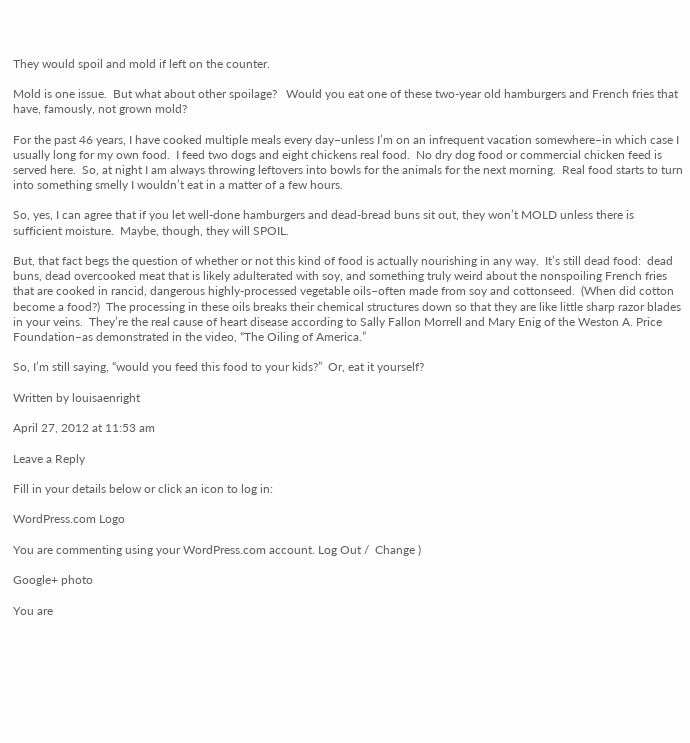They would spoil and mold if left on the counter.

Mold is one issue.  But what about other spoilage?   Would you eat one of these two-year old hamburgers and French fries that have, famously, not grown mold?

For the past 46 years, I have cooked multiple meals every day–unless I’m on an infrequent vacation somewhere–in which case I usually long for my own food.  I feed two dogs and eight chickens real food.  No dry dog food or commercial chicken feed is served here.  So, at night I am always throwing leftovers into bowls for the animals for the next morning.  Real food starts to turn into something smelly I wouldn’t eat in a matter of a few hours.

So, yes, I can agree that if you let well-done hamburgers and dead-bread buns sit out, they won’t MOLD unless there is sufficient moisture.  Maybe, though, they will SPOIL.

But, that fact begs the question of whether or not this kind of food is actually nourishing in any way.  It’s still dead food:  dead buns, dead overcooked meat that is likely adulterated with soy, and something truly weird about the nonspoiling French fries that are cooked in rancid, dangerous highly-processed vegetable oils–often made from soy and cottonseed.  (When did cotton become a food?)  The processing in these oils breaks their chemical structures down so that they are like little sharp razor blades in your veins.  They’re the real cause of heart disease according to Sally Fallon Morrell and Mary Enig of the Weston A. Price Foundation–as demonstrated in the video, “The Oiling of America.”

So, I’m still saying, “would you feed this food to your kids?”  Or, eat it yourself?

Written by louisaenright

April 27, 2012 at 11:53 am

Leave a Reply

Fill in your details below or click an icon to log in:

WordPress.com Logo

You are commenting using your WordPress.com account. Log Out /  Change )

Google+ photo

You are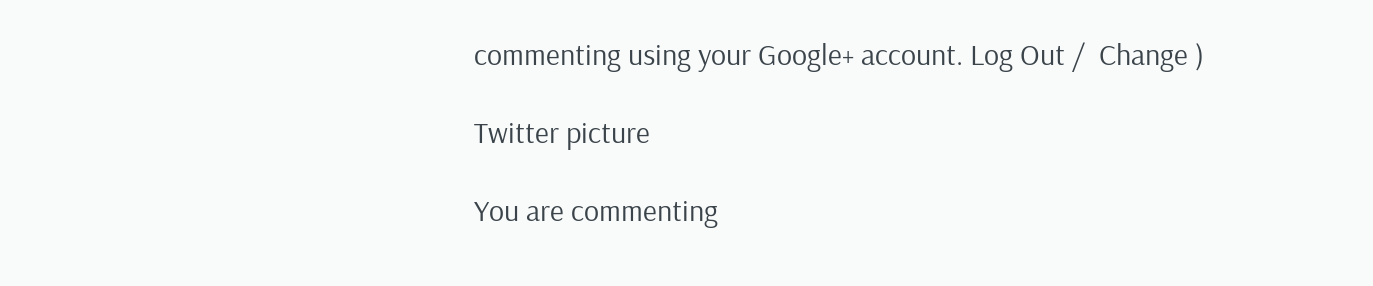commenting using your Google+ account. Log Out /  Change )

Twitter picture

You are commenting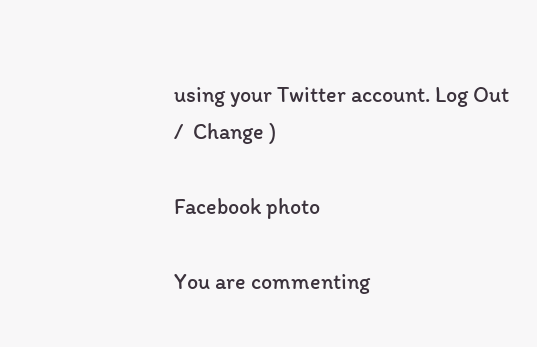using your Twitter account. Log Out /  Change )

Facebook photo

You are commenting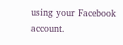using your Facebook account.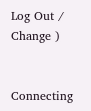Log Out /  Change )


Connecting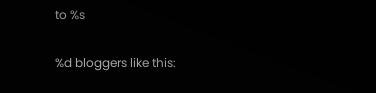to %s

%d bloggers like this: